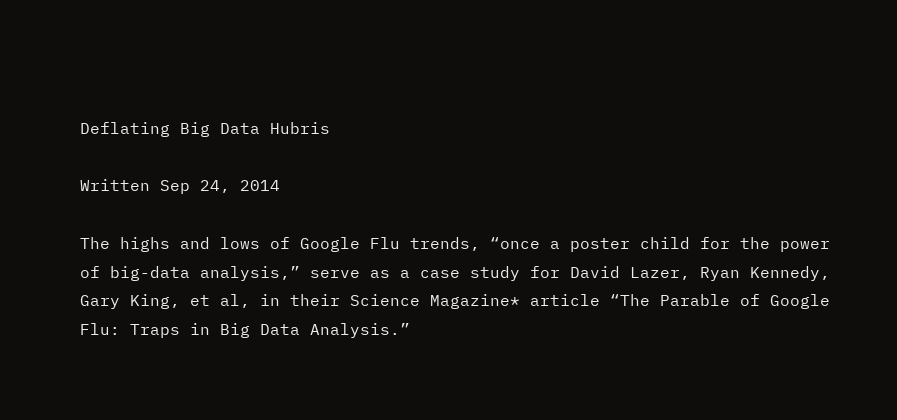Deflating Big Data Hubris

Written Sep 24, 2014

The highs and lows of Google Flu trends, “once a poster child for the power of big-data analysis,” serve as a case study for David Lazer, Ryan Kennedy, Gary King, et al, in their Science Magazine* article “The Parable of Google Flu: Traps in Big Data Analysis.”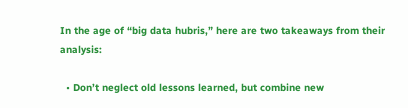In the age of “big data hubris,” here are two takeaways from their analysis:

  • Don’t neglect old lessons learned, but combine new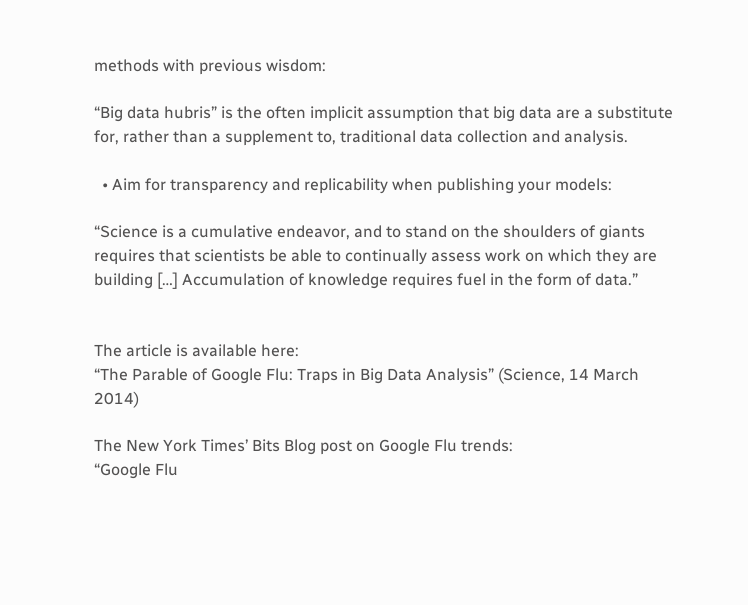methods with previous wisdom:

“Big data hubris” is the often implicit assumption that big data are a substitute for, rather than a supplement to, traditional data collection and analysis.

  • Aim for transparency and replicability when publishing your models:

“Science is a cumulative endeavor, and to stand on the shoulders of giants requires that scientists be able to continually assess work on which they are building […] Accumulation of knowledge requires fuel in the form of data.”


The article is available here:
“The Parable of Google Flu: Traps in Big Data Analysis” (Science, 14 March 2014)

The New York Times’ Bits Blog post on Google Flu trends:
“Google Flu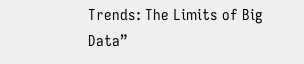Trends: The Limits of Big Data”